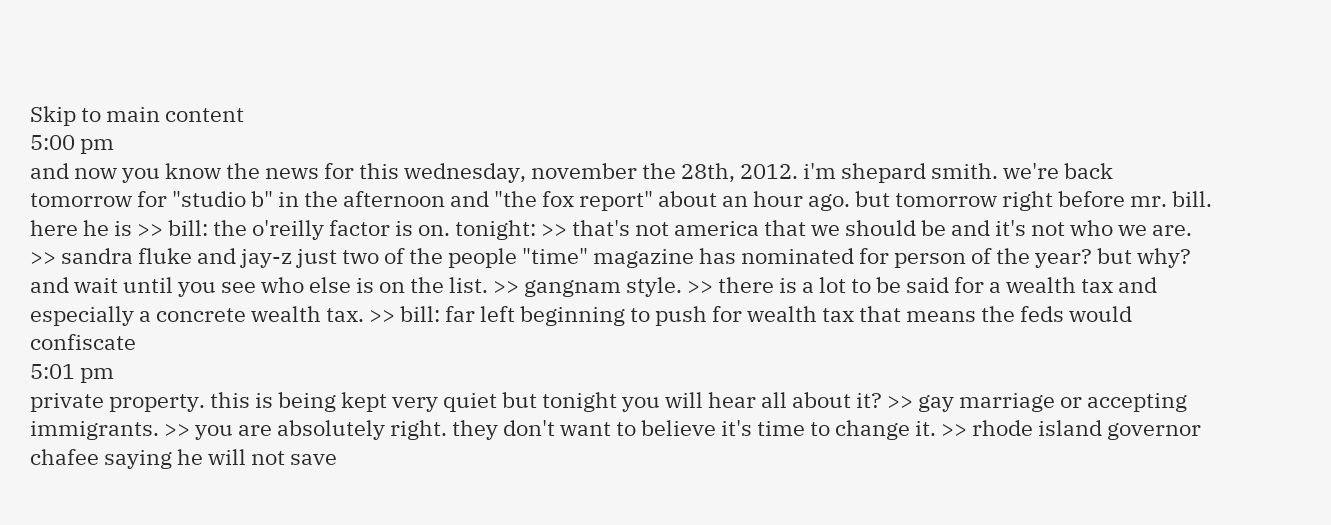Skip to main content
5:00 pm
and now you know the news for this wednesday, november the 28th, 2012. i'm shepard smith. we're back tomorrow for "studio b" in the afternoon and "the fox report" about an hour ago. but tomorrow right before mr. bill. here he is >> bill: the o'reilly factor is on. tonight: >> that's not america that we should be and it's not who we are. >> sandra fluke and jay-z just two of the people "time" magazine has nominated for person of the year? but why? and wait until you see who else is on the list. >> gangnam style. >> there is a lot to be said for a wealth tax and especially a concrete wealth tax. >> bill: far left beginning to push for wealth tax that means the feds would confiscate
5:01 pm
private property. this is being kept very quiet but tonight you will hear all about it? >> gay marriage or accepting immigrants. >> you are absolutely right. they don't want to believe it's time to change it. >> rhode island governor chafee saying he will not save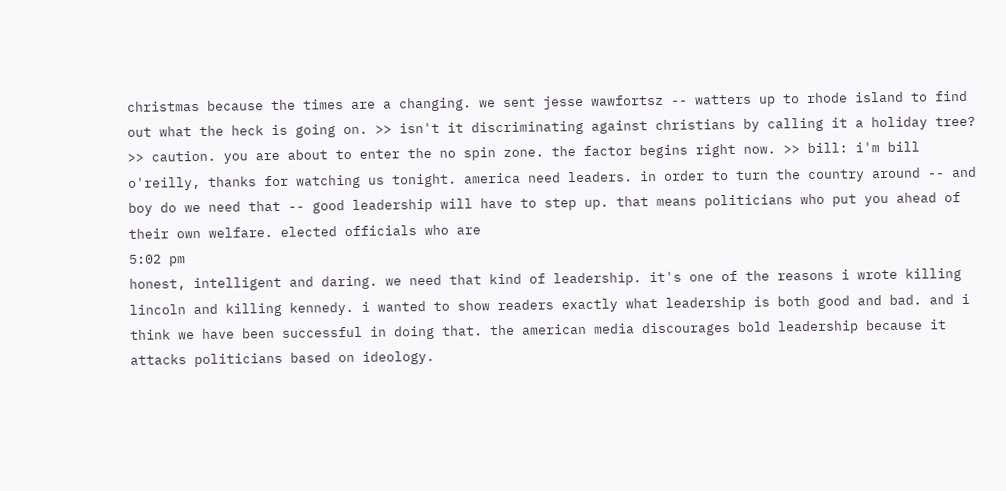christmas because the times are a changing. we sent jesse wawfortsz -- watters up to rhode island to find out what the heck is going on. >> isn't it discriminating against christians by calling it a holiday tree? >> caution. you are about to enter the no spin zone. the factor begins right now. >> bill: i'm bill o'reilly, thanks for watching us tonight. america need leaders. in order to turn the country around -- and boy do we need that -- good leadership will have to step up. that means politicians who put you ahead of their own welfare. elected officials who are
5:02 pm
honest, intelligent and daring. we need that kind of leadership. it's one of the reasons i wrote killing lincoln and killing kennedy. i wanted to show readers exactly what leadership is both good and bad. and i think we have been successful in doing that. the american media discourages bold leadership because it attacks politicians based on ideology.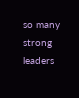so many strong leaders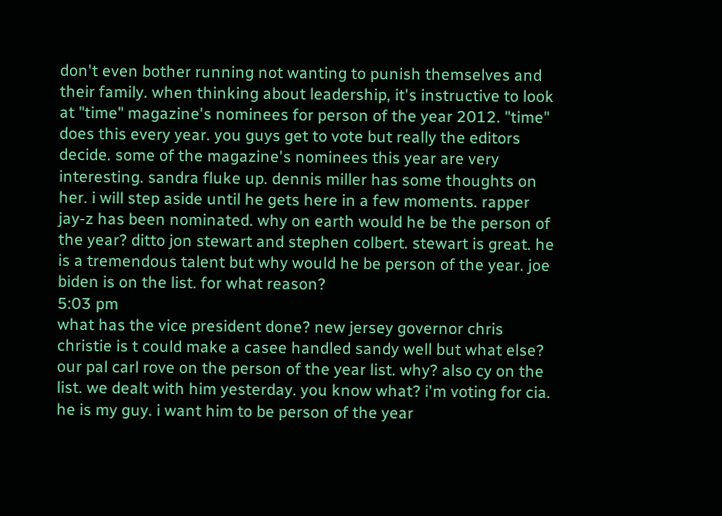don't even bother running not wanting to punish themselves and their family. when thinking about leadership, it's instructive to look at "time" magazine's nominees for person of the year 2012. "time" does this every year. you guys get to vote but really the editors decide. some of the magazine's nominees this year are very interesting. sandra fluke up. dennis miller has some thoughts on her. i will step aside until he gets here in a few moments. rapper jay-z has been nominated. why on earth would he be the person of the year? ditto jon stewart and stephen colbert. stewart is great. he is a tremendous talent but why would he be person of the year. joe biden is on the list. for what reason?
5:03 pm
what has the vice president done? new jersey governor chris christie is t could make a casee handled sandy well but what else? our pal carl rove on the person of the year list. why? also cy on the list. we dealt with him yesterday. you know what? i'm voting for cia. he is my guy. i want him to be person of the year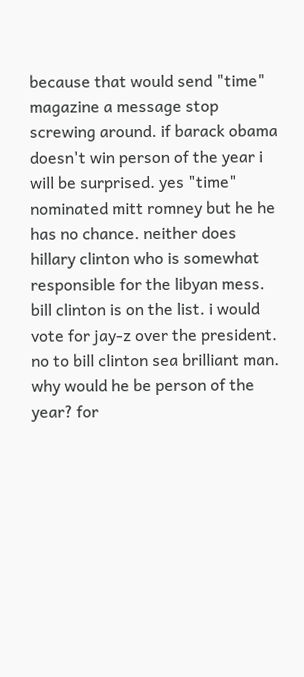because that would send "time" magazine a message stop screwing around. if barack obama doesn't win person of the year i will be surprised. yes "time" nominated mitt romney but he he has no chance. neither does hillary clinton who is somewhat responsible for the libyan mess. bill clinton is on the list. i would vote for jay-z over the president. no to bill clinton sea brilliant man. why would he be person of the year? for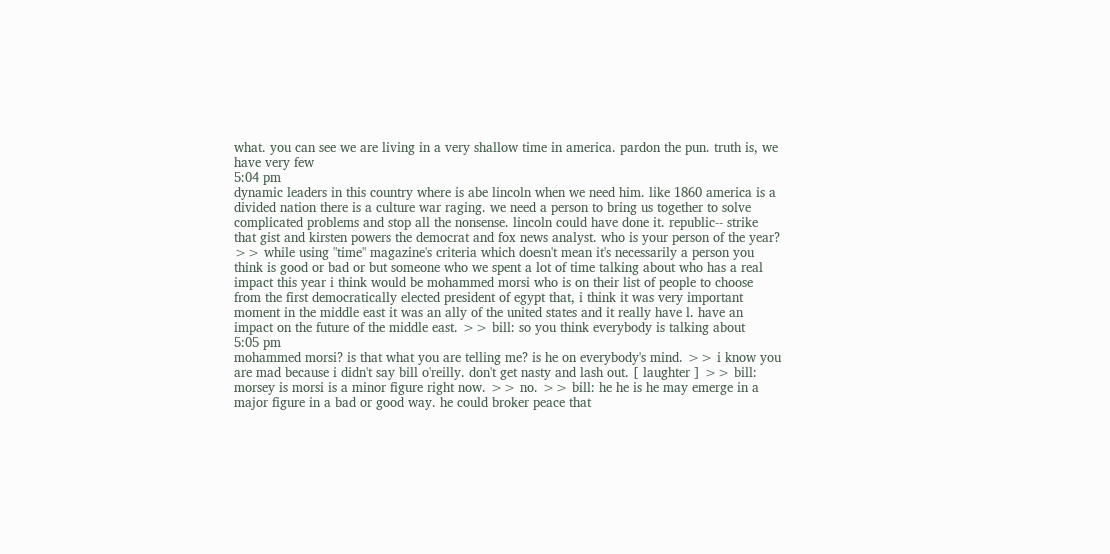what. you can see we are living in a very shallow time in america. pardon the pun. truth is, we have very few
5:04 pm
dynamic leaders in this country where is abe lincoln when we need him. like 1860 america is a divided nation there is a culture war raging. we need a person to bring us together to solve complicated problems and stop all the nonsense. lincoln could have done it. republic-- strike that gist and kirsten powers the democrat and fox news analyst. who is your person of the year? >> while using "time" magazine's criteria which doesn't mean it's necessarily a person you think is good or bad or but someone who we spent a lot of time talking about who has a real impact this year i think would be mohammed morsi who is on their list of people to choose from the first democratically elected president of egypt that, i think it was very important moment in the middle east it was an ally of the united states and it really have l. have an impact on the future of the middle east. >> bill: so you think everybody is talking about
5:05 pm
mohammed morsi? is that what you are telling me? is he on everybody's mind. >> i know you are mad because i didn't say bill o'reilly. don't get nasty and lash out. [ laughter ] >> bill: morsey is morsi is a minor figure right now. >> no. >> bill: he he is he may emerge in a major figure in a bad or good way. he could broker peace that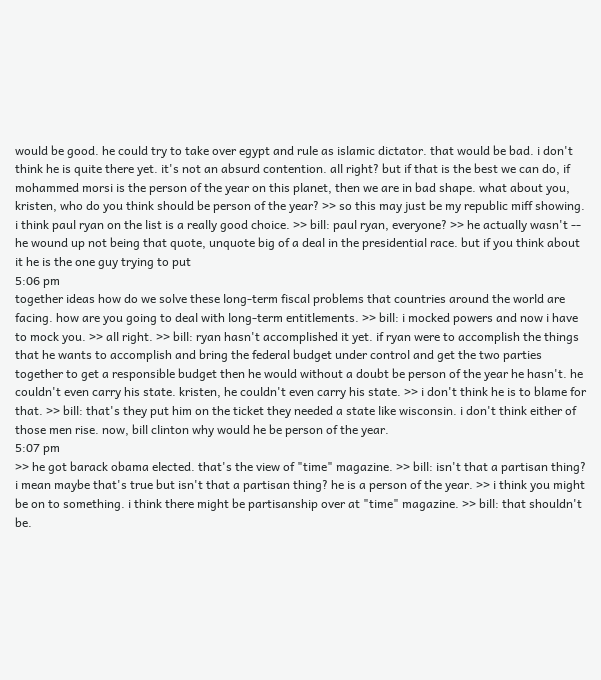would be good. he could try to take over egypt and rule as islamic dictator. that would be bad. i don't think he is quite there yet. it's not an absurd contention. all right? but if that is the best we can do, if mohammed morsi is the person of the year on this planet, then we are in bad shape. what about you, kristen, who do you think should be person of the year? >> so this may just be my republic miff showing. i think paul ryan on the list is a really good choice. >> bill: paul ryan, everyone? >> he actually wasn't -- he wound up not being that quote, unquote big of a deal in the presidential race. but if you think about it he is the one guy trying to put
5:06 pm
together ideas how do we solve these long-term fiscal problems that countries around the world are facing. how are you going to deal with long-term entitlements. >> bill: i mocked powers and now i have to mock you. >> all right. >> bill: ryan hasn't accomplished it yet. if ryan were to accomplish the things that he wants to accomplish and bring the federal budget under control and get the two parties together to get a responsible budget then he would without a doubt be person of the year he hasn't. he couldn't even carry his state. kristen, he couldn't even carry his state. >> i don't think he is to blame for that. >> bill: that's they put him on the ticket they needed a state like wisconsin. i don't think either of those men rise. now, bill clinton why would he be person of the year.
5:07 pm
>> he got barack obama elected. that's the view of "time" magazine. >> bill: isn't that a partisan thing? i mean maybe that's true but isn't that a partisan thing? he is a person of the year. >> i think you might be on to something. i think there might be partisanship over at "time" magazine. >> bill: that shouldn't be.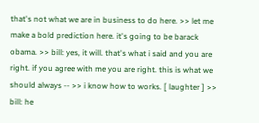that's not what we are in business to do here. >> let me make a bold prediction here. it's going to be barack obama. >> bill: yes, it will. that's what i said and you are right. if you agree with me you are right. this is what we should always -- >> i know how to works. [ laughter ] >> bill: he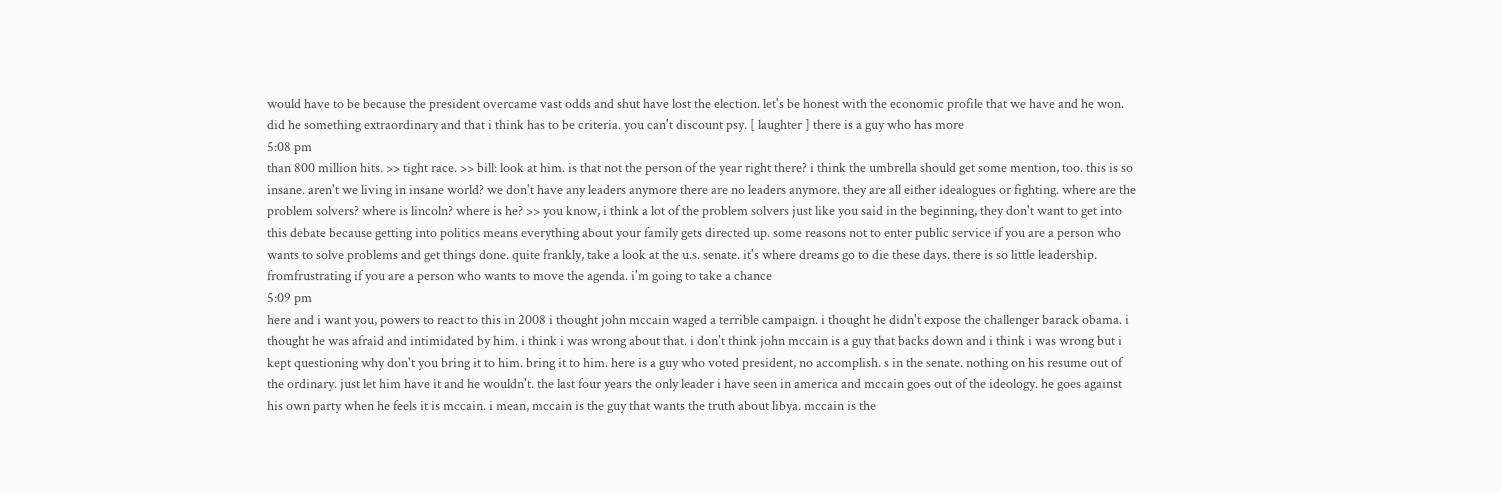would have to be because the president overcame vast odds and shut have lost the election. let's be honest with the economic profile that we have and he won. did he something extraordinary and that i think has to be criteria. you can't discount psy. [ laughter ] there is a guy who has more
5:08 pm
than 800 million hits. >> tight race. >> bill: look at him. is that not the person of the year right there? i think the umbrella should get some mention, too. this is so insane. aren't we living in insane world? we don't have any leaders anymore there are no leaders anymore. they are all either idealogues or fighting. where are the problem solvers? where is lincoln? where is he? >> you know, i think a lot of the problem solvers just like you said in the beginning, they don't want to get into this debate because getting into politics means everything about your family gets directed up. some reasons not to enter public service if you are a person who wants to solve problems and get things done. quite frankly, take a look at the u.s. senate. it's where dreams go to die these days. there is so little leadership. fromfrustrating if you are a person who wants to move the agenda. i'm going to take a chance
5:09 pm
here and i want you, powers to react to this in 2008 i thought john mccain waged a terrible campaign. i thought he didn't expose the challenger barack obama. i thought he was afraid and intimidated by him. i think i was wrong about that. i don't think john mccain is a guy that backs down and i think i was wrong but i kept questioning why don't you bring it to him. bring it to him. here is a guy who voted president, no accomplish. s in the senate. nothing on his resume out of the ordinary. just let him have it and he wouldn't. the last four years the only leader i have seen in america and mccain goes out of the ideology. he goes against his own party when he feels it is mccain. i mean, mccain is the guy that wants the truth about libya. mccain is the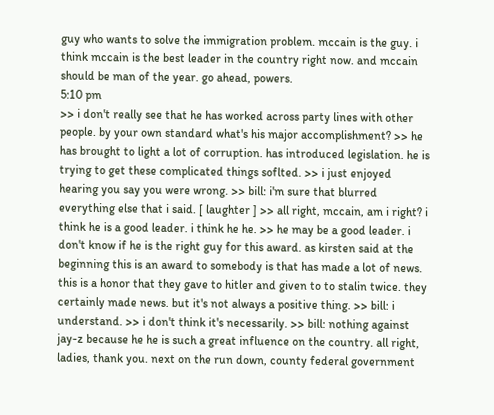guy who wants to solve the immigration problem. mccain is the guy. i think mccain is the best leader in the country right now. and mccain should be man of the year. go ahead, powers.
5:10 pm
>> i don't really see that he has worked across party lines with other people. by your own standard what's his major accomplishment? >> he has brought to light a lot of corruption. has introduced legislation. he is trying to get these complicated things soflted. >> i just enjoyed hearing you say you were wrong. >> bill: i'm sure that blurred everything else that i said. [ laughter ] >> all right, mccain, am i right? i think he is a good leader. i think he he. >> he may be a good leader. i don't know if he is the right guy for this award. as kirsten said at the beginning this is an award to somebody is that has made a lot of news. this is a honor that they gave to hitler and given to to stalin twice. they certainly made news. but it's not always a positive thing. >> bill: i understand. >> i don't think it's necessarily. >> bill: nothing against jay-z because he he is such a great influence on the country. all right, ladies, thank you. next on the run down, county federal government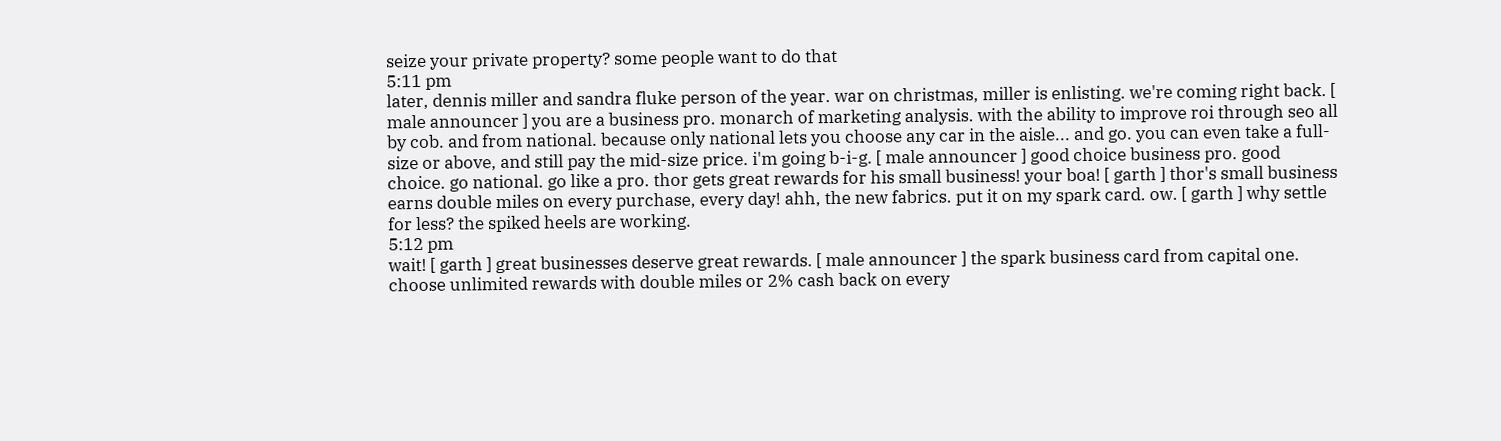seize your private property? some people want to do that
5:11 pm
later, dennis miller and sandra fluke person of the year. war on christmas, miller is enlisting. we're coming right back. [ male announcer ] you are a business pro. monarch of marketing analysis. with the ability to improve roi through seo all by cob. and from national. because only national lets you choose any car in the aisle... and go. you can even take a full-size or above, and still pay the mid-size price. i'm going b-i-g. [ male announcer ] good choice business pro. good choice. go national. go like a pro. thor gets great rewards for his small business! your boa! [ garth ] thor's small business earns double miles on every purchase, every day! ahh, the new fabrics. put it on my spark card. ow. [ garth ] why settle for less? the spiked heels are working.
5:12 pm
wait! [ garth ] great businesses deserve great rewards. [ male announcer ] the spark business card from capital one. choose unlimited rewards with double miles or 2% cash back on every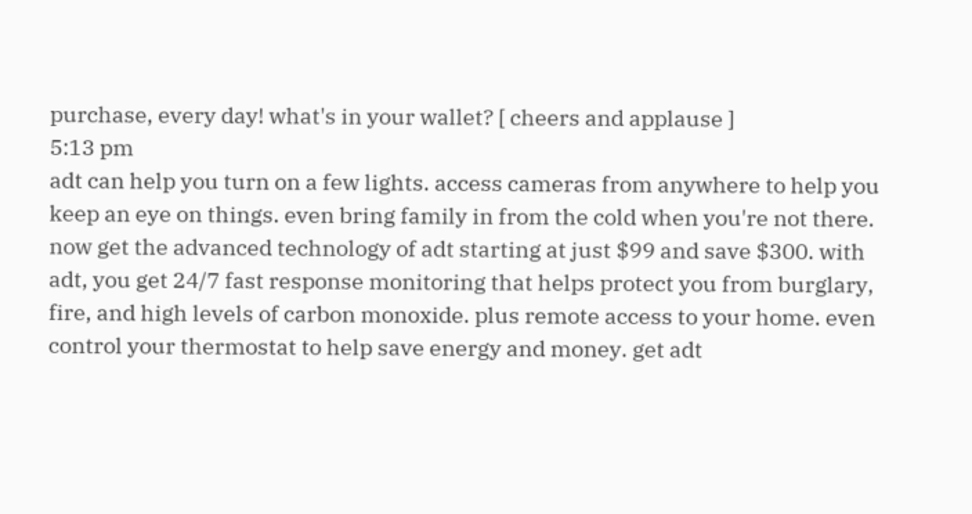purchase, every day! what's in your wallet? [ cheers and applause ]
5:13 pm
adt can help you turn on a few lights. access cameras from anywhere to help you keep an eye on things. even bring family in from the cold when you're not there. now get the advanced technology of adt starting at just $99 and save $300. with adt, you get 24/7 fast response monitoring that helps protect you from burglary, fire, and high levels of carbon monoxide. plus remote access to your home. even control your thermostat to help save energy and money. get adt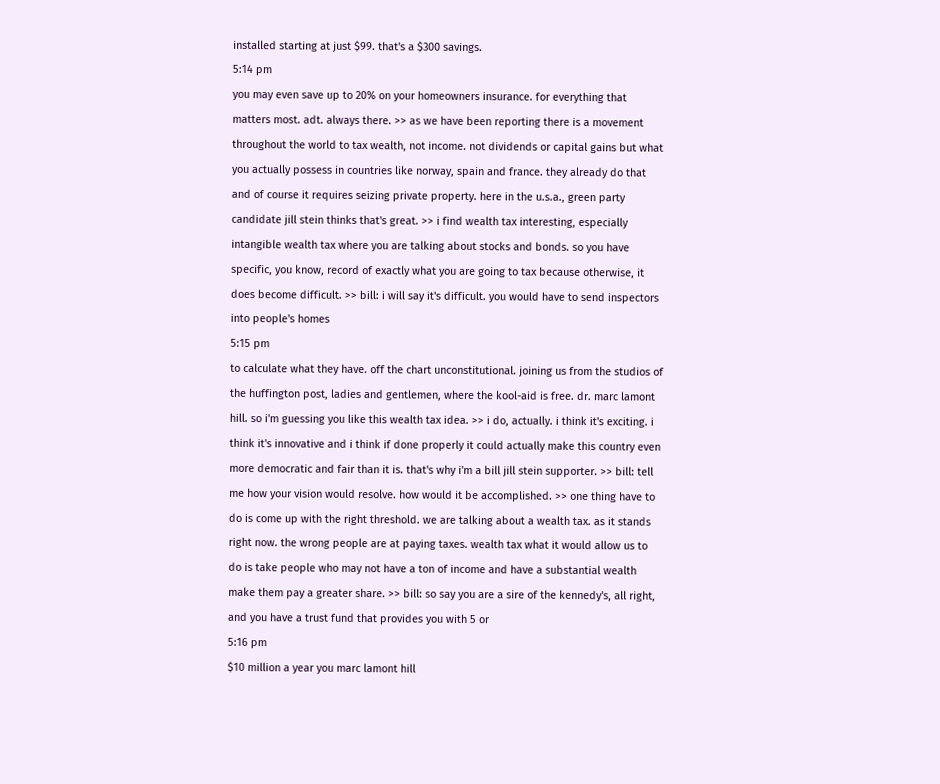installed starting at just $99. that's a $300 savings.
5:14 pm
you may even save up to 20% on your homeowners insurance. for everything that matters most. adt. always there. >> as we have been reporting there is a movement throughout the world to tax wealth, not income. not dividends or capital gains but what you actually possess in countries like norway, spain and france. they already do that and of course it requires seizing private property. here in the u.s.a., green party candidate jill stein thinks that's great. >> i find wealth tax interesting, especially intangible wealth tax where you are talking about stocks and bonds. so you have specific, you know, record of exactly what you are going to tax because otherwise, it does become difficult. >> bill: i will say it's difficult. you would have to send inspectors into people's homes
5:15 pm
to calculate what they have. off the chart unconstitutional. joining us from the studios of the huffington post, ladies and gentlemen, where the kool-aid is free. dr. marc lamont hill. so i'm guessing you like this wealth tax idea. >> i do, actually. i think it's exciting. i think it's innovative and i think if done properly it could actually make this country even more democratic and fair than it is. that's why i'm a bill jill stein supporter. >> bill: tell me how your vision would resolve. how would it be accomplished. >> one thing have to do is come up with the right threshold. we are talking about a wealth tax. as it stands right now. the wrong people are at paying taxes. wealth tax what it would allow us to do is take people who may not have a ton of income and have a substantial wealth make them pay a greater share. >> bill: so say you are a sire of the kennedy's, all right, and you have a trust fund that provides you with 5 or
5:16 pm
$10 million a year you marc lamont hill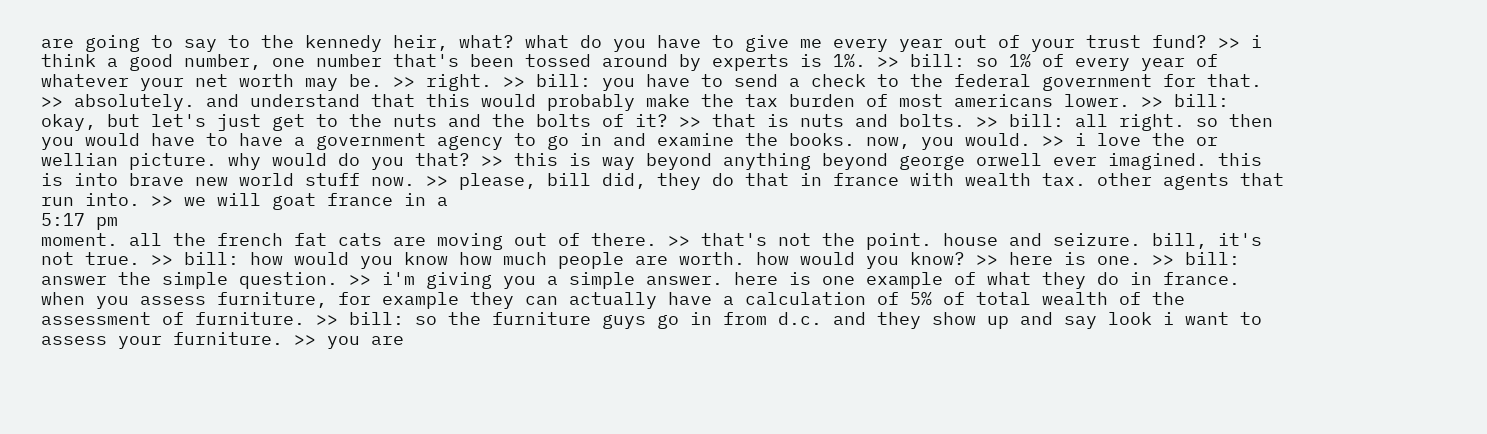are going to say to the kennedy heir, what? what do you have to give me every year out of your trust fund? >> i think a good number, one number that's been tossed around by experts is 1%. >> bill: so 1% of every year of whatever your net worth may be. >> right. >> bill: you have to send a check to the federal government for that. >> absolutely. and understand that this would probably make the tax burden of most americans lower. >> bill: okay, but let's just get to the nuts and the bolts of it? >> that is nuts and bolts. >> bill: all right. so then you would have to have a government agency to go in and examine the books. now, you would. >> i love the or wellian picture. why would do you that? >> this is way beyond anything beyond george orwell ever imagined. this is into brave new world stuff now. >> please, bill did, they do that in france with wealth tax. other agents that run into. >> we will goat france in a
5:17 pm
moment. all the french fat cats are moving out of there. >> that's not the point. house and seizure. bill, it's not true. >> bill: how would you know how much people are worth. how would you know? >> here is one. >> bill: answer the simple question. >> i'm giving you a simple answer. here is one example of what they do in france. when you assess furniture, for example they can actually have a calculation of 5% of total wealth of the assessment of furniture. >> bill: so the furniture guys go in from d.c. and they show up and say look i want to assess your furniture. >> you are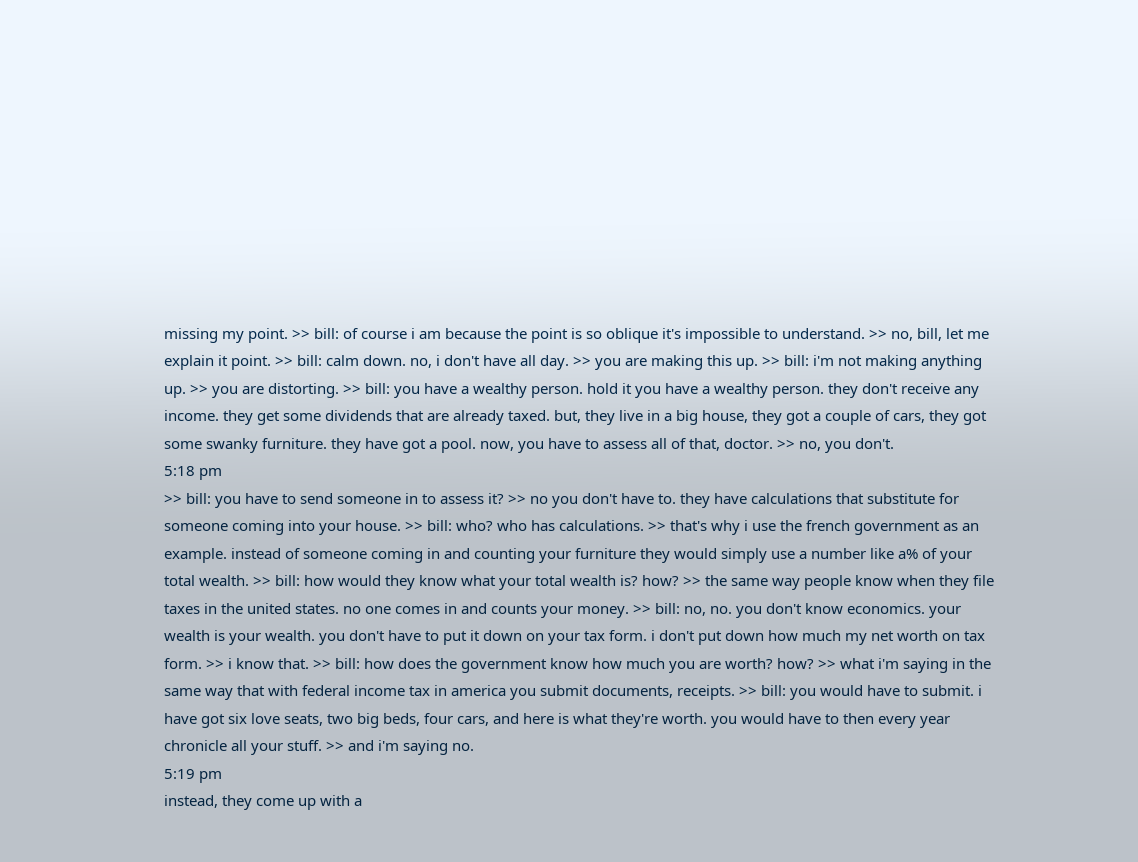missing my point. >> bill: of course i am because the point is so oblique it's impossible to understand. >> no, bill, let me explain it point. >> bill: calm down. no, i don't have all day. >> you are making this up. >> bill: i'm not making anything up. >> you are distorting. >> bill: you have a wealthy person. hold it you have a wealthy person. they don't receive any income. they get some dividends that are already taxed. but, they live in a big house, they got a couple of cars, they got some swanky furniture. they have got a pool. now, you have to assess all of that, doctor. >> no, you don't.
5:18 pm
>> bill: you have to send someone in to assess it? >> no you don't have to. they have calculations that substitute for someone coming into your house. >> bill: who? who has calculations. >> that's why i use the french government as an example. instead of someone coming in and counting your furniture they would simply use a number like a% of your total wealth. >> bill: how would they know what your total wealth is? how? >> the same way people know when they file taxes in the united states. no one comes in and counts your money. >> bill: no, no. you don't know economics. your wealth is your wealth. you don't have to put it down on your tax form. i don't put down how much my net worth on tax form. >> i know that. >> bill: how does the government know how much you are worth? how? >> what i'm saying in the same way that with federal income tax in america you submit documents, receipts. >> bill: you would have to submit. i have got six love seats, two big beds, four cars, and here is what they're worth. you would have to then every year chronicle all your stuff. >> and i'm saying no.
5:19 pm
instead, they come up with a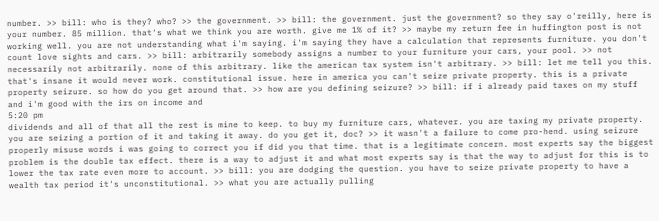number. >> bill: who is they? who? >> the government. >> bill: the government. just the government? so they say o'reilly, here is your number. 85 million. that's what we think you are worth. give me 1% of it? >> maybe my return fee in huffington post is not working well. you are not understanding what i'm saying. i'm saying they have a calculation that represents furniture. you don't count love sights and cars. >> bill: arbitrarily somebody assigns a number to your furniture your cars, your pool. >> not necessarily not arbitrarily. none of this arbitrary. like the american tax system isn't arbitrary. >> bill: let me tell you this. that's insane it would never work. constitutional issue. here in america you can't seize private property. this is a private property seizure. so how do you get around that. >> how are you defining seizure? >> bill: if i already paid taxes on my stuff and i'm good with the irs on income and
5:20 pm
dividends and all of that all the rest is mine to keep. to buy my furniture cars, whatever. you are taxing my private property. you are seizing a portion of it and taking it away. do you get it, doc? >> it wasn't a failure to come pro-hend. using seizure properly misuse words i was going to correct you if did you that time. that is a legitimate concern. most experts say the biggest problem is the double tax effect. there is a way to adjust it and what most experts say is that the way to adjust for this is to lower the tax rate even more to account. >> bill: you are dodging the question. you have to seize private property to have a wealth tax period it's unconstitutional. >> what you are actually pulling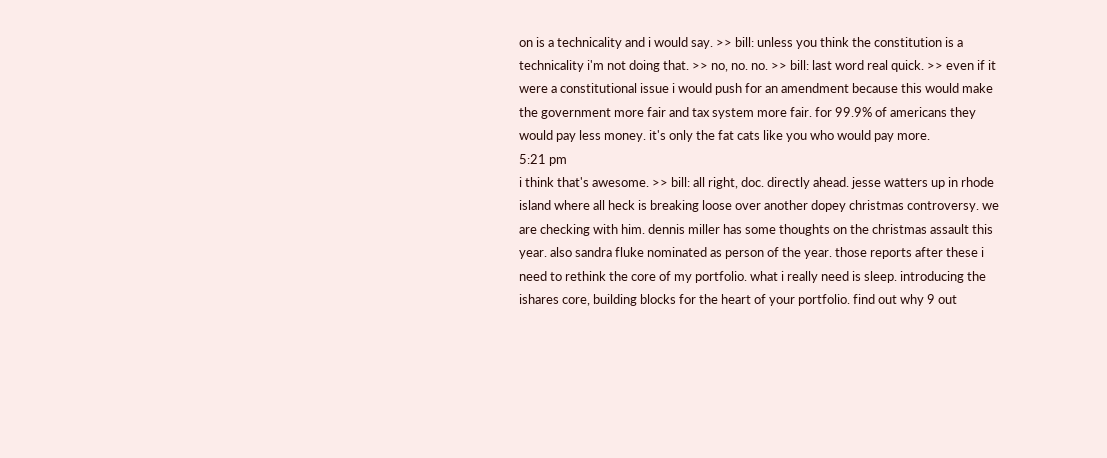on is a technicality and i would say. >> bill: unless you think the constitution is a technicality i'm not doing that. >> no, no. no. >> bill: last word real quick. >> even if it were a constitutional issue i would push for an amendment because this would make the government more fair and tax system more fair. for 99.9% of americans they would pay less money. it's only the fat cats like you who would pay more.
5:21 pm
i think that's awesome. >> bill: all right, doc. directly ahead. jesse watters up in rhode island where all heck is breaking loose over another dopey christmas controversy. we are checking with him. dennis miller has some thoughts on the christmas assault this year. also sandra fluke nominated as person of the year. those reports after these i need to rethink the core of my portfolio. what i really need is sleep. introducing the ishares core, building blocks for the heart of your portfolio. find out why 9 out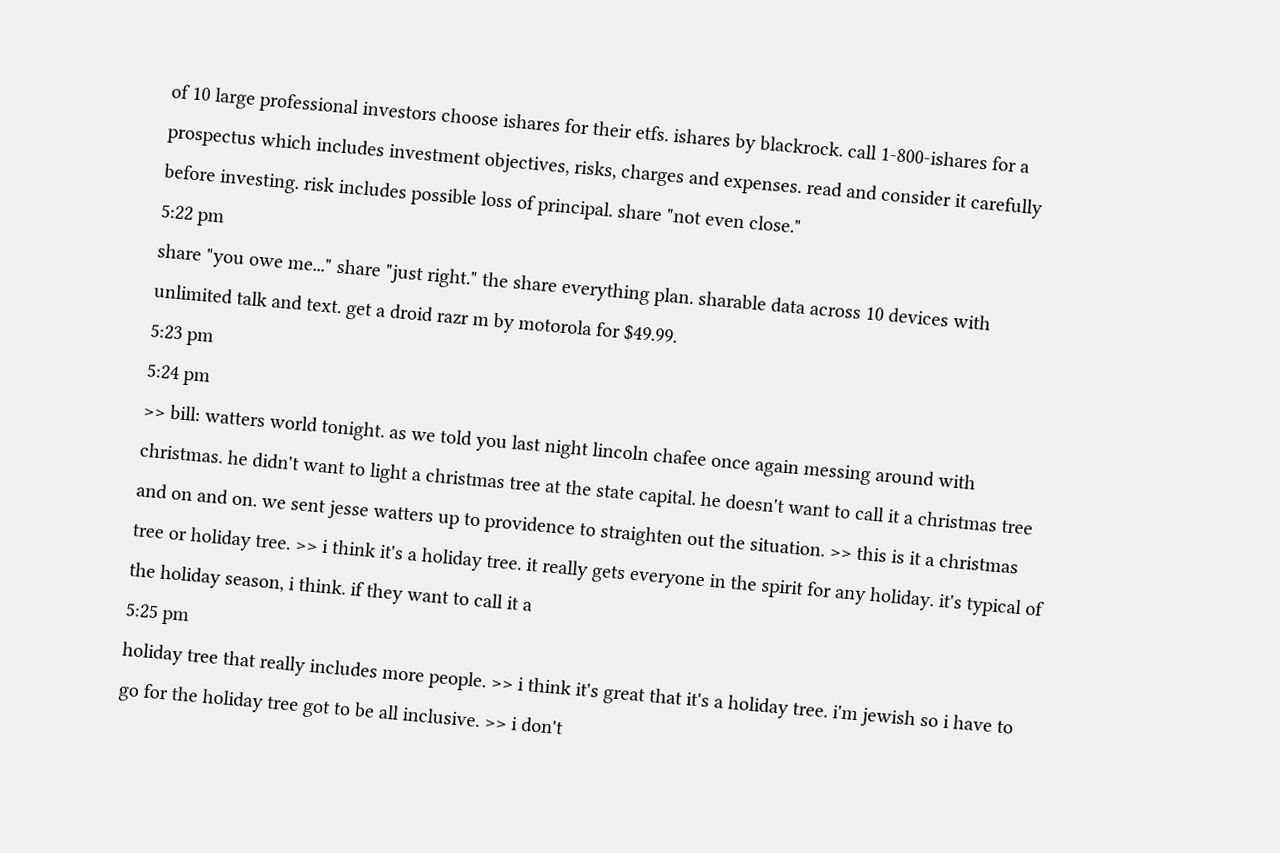of 10 large professional investors choose ishares for their etfs. ishares by blackrock. call 1-800-ishares for a prospectus which includes investment objectives, risks, charges and expenses. read and consider it carefully before investing. risk includes possible loss of principal. share "not even close."
5:22 pm
share "you owe me..." share "just right." the share everything plan. sharable data across 10 devices with unlimited talk and text. get a droid razr m by motorola for $49.99.
5:23 pm
5:24 pm
>> bill: watters world tonight. as we told you last night lincoln chafee once again messing around with christmas. he didn't want to light a christmas tree at the state capital. he doesn't want to call it a christmas tree and on and on. we sent jesse watters up to providence to straighten out the situation. >> this is it a christmas tree or holiday tree. >> i think it's a holiday tree. it really gets everyone in the spirit for any holiday. it's typical of the holiday season, i think. if they want to call it a
5:25 pm
holiday tree that really includes more people. >> i think it's great that it's a holiday tree. i'm jewish so i have to go for the holiday tree got to be all inclusive. >> i don't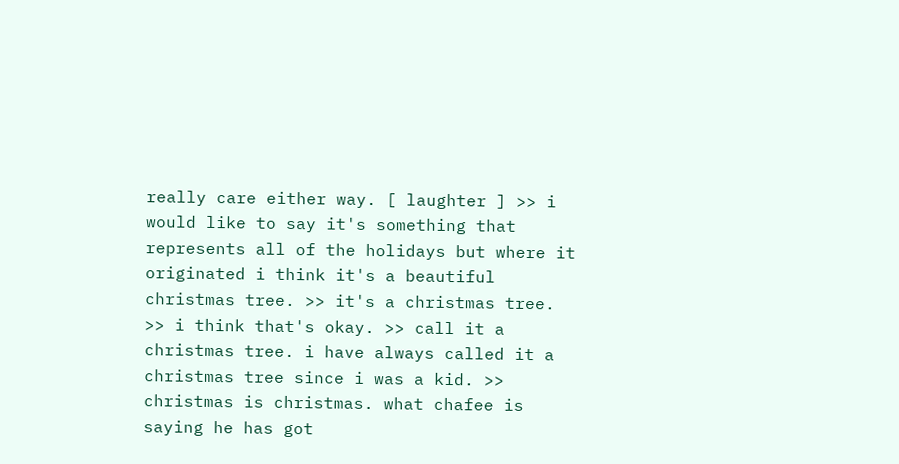really care either way. [ laughter ] >> i would like to say it's something that represents all of the holidays but where it originated i think it's a beautiful christmas tree. >> it's a christmas tree. >> i think that's okay. >> call it a christmas tree. i have always called it a christmas tree since i was a kid. >> christmas is christmas. what chafee is saying he has got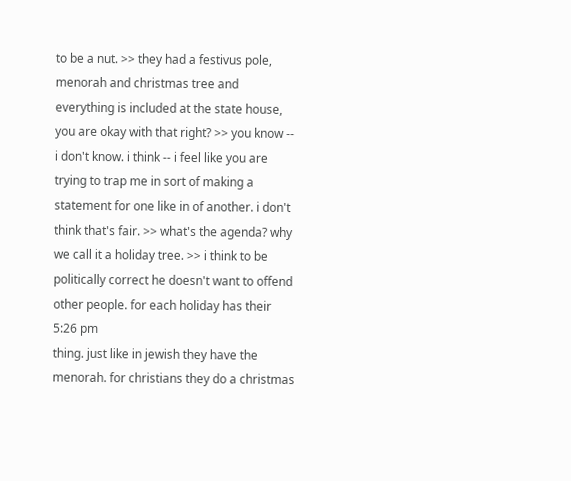to be a nut. >> they had a festivus pole, menorah and christmas tree and everything is included at the state house, you are okay with that right? >> you know -- i don't know. i think -- i feel like you are trying to trap me in sort of making a statement for one like in of another. i don't think that's fair. >> what's the agenda? why we call it a holiday tree. >> i think to be politically correct he doesn't want to offend other people. for each holiday has their
5:26 pm
thing. just like in jewish they have the menorah. for christians they do a christmas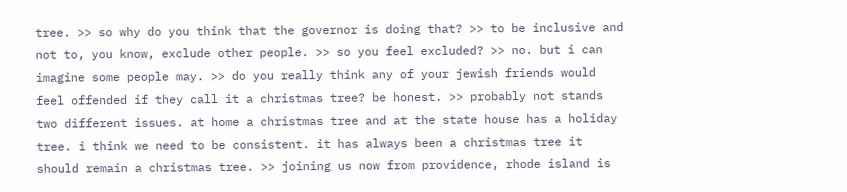tree. >> so why do you think that the governor is doing that? >> to be inclusive and not to, you know, exclude other people. >> so you feel excluded? >> no. but i can imagine some people may. >> do you really think any of your jewish friends would feel offended if they call it a christmas tree? be honest. >> probably not stands two different issues. at home a christmas tree and at the state house has a holiday tree. i think we need to be consistent. it has always been a christmas tree it should remain a christmas tree. >> joining us now from providence, rhode island is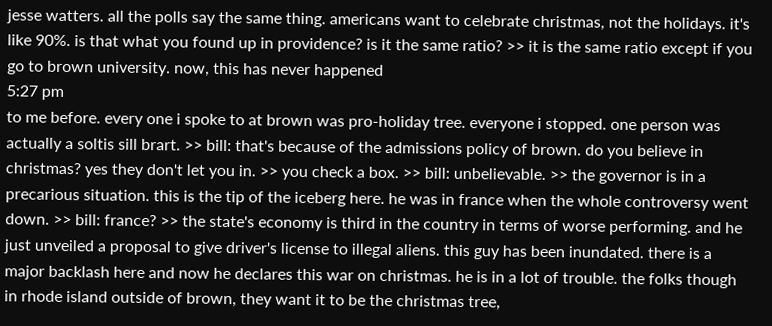jesse watters. all the polls say the same thing. americans want to celebrate christmas, not the holidays. it's like 90%. is that what you found up in providence? is it the same ratio? >> it is the same ratio except if you go to brown university. now, this has never happened
5:27 pm
to me before. every one i spoke to at brown was pro-holiday tree. everyone i stopped. one person was actually a soltis sill brart. >> bill: that's because of the admissions policy of brown. do you believe in christmas? yes they don't let you in. >> you check a box. >> bill: unbelievable. >> the governor is in a precarious situation. this is the tip of the iceberg here. he was in france when the whole controversy went down. >> bill: france? >> the state's economy is third in the country in terms of worse performing. and he just unveiled a proposal to give driver's license to illegal aliens. this guy has been inundated. there is a major backlash here and now he declares this war on christmas. he is in a lot of trouble. the folks though in rhode island outside of brown, they want it to be the christmas tree,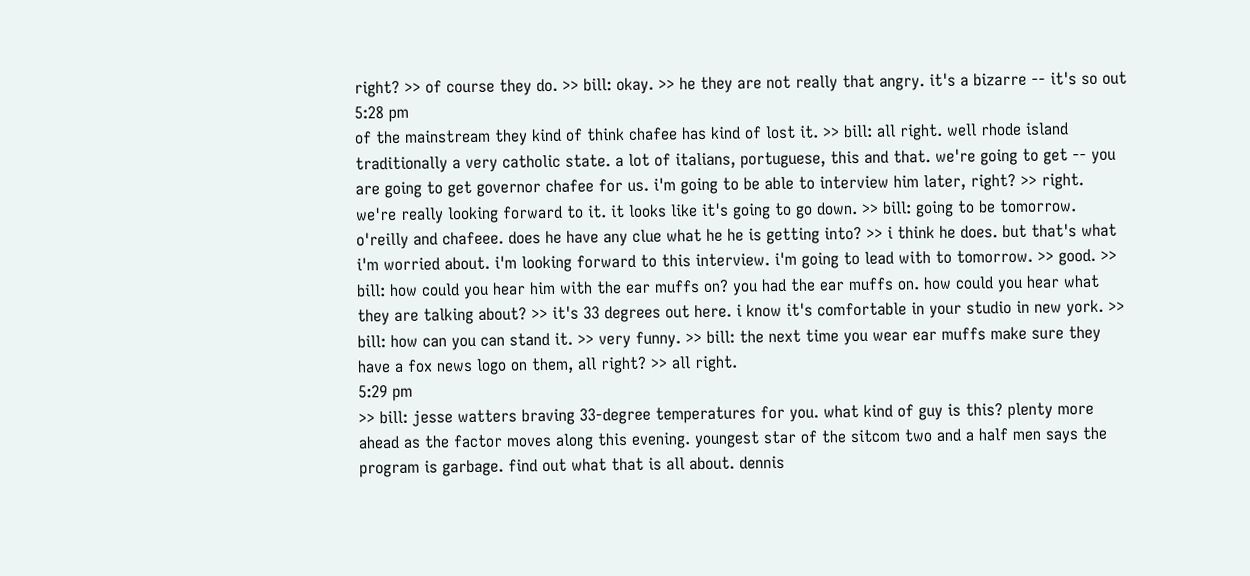right? >> of course they do. >> bill: okay. >> he they are not really that angry. it's a bizarre -- it's so out
5:28 pm
of the mainstream they kind of think chafee has kind of lost it. >> bill: all right. well rhode island traditionally a very catholic state. a lot of italians, portuguese, this and that. we're going to get -- you are going to get governor chafee for us. i'm going to be able to interview him later, right? >> right. we're really looking forward to it. it looks like it's going to go down. >> bill: going to be tomorrow. o'reilly and chafeee. does he have any clue what he he is getting into? >> i think he does. but that's what i'm worried about. i'm looking forward to this interview. i'm going to lead with to tomorrow. >> good. >> bill: how could you hear him with the ear muffs on? you had the ear muffs on. how could you hear what they are talking about? >> it's 33 degrees out here. i know it's comfortable in your studio in new york. >> bill: how can you can stand it. >> very funny. >> bill: the next time you wear ear muffs make sure they have a fox news logo on them, all right? >> all right.
5:29 pm
>> bill: jesse watters braving 33-degree temperatures for you. what kind of guy is this? plenty more ahead as the factor moves along this evening. youngest star of the sitcom two and a half men says the program is garbage. find out what that is all about. dennis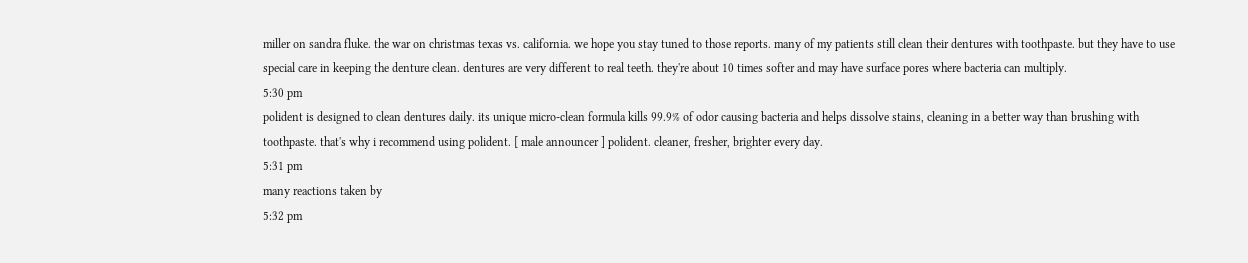miller on sandra fluke. the war on christmas texas vs. california. we hope you stay tuned to those reports. many of my patients still clean their dentures with toothpaste. but they have to use special care in keeping the denture clean. dentures are very different to real teeth. they're about 10 times softer and may have surface pores where bacteria can multiply.
5:30 pm
polident is designed to clean dentures daily. its unique micro-clean formula kills 99.9% of odor causing bacteria and helps dissolve stains, cleaning in a better way than brushing with toothpaste. that's why i recommend using polident. [ male announcer ] polident. cleaner, fresher, brighter every day.
5:31 pm
many reactions taken by
5:32 pm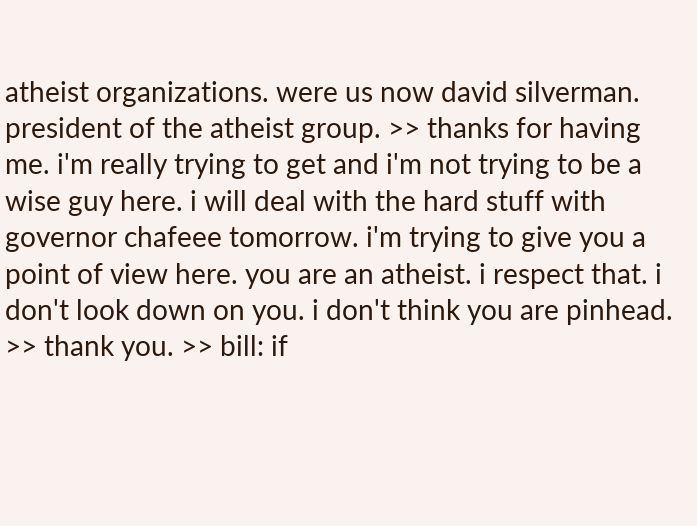atheist organizations. were us now david silverman. president of the atheist group. >> thanks for having me. i'm really trying to get and i'm not trying to be a wise guy here. i will deal with the hard stuff with governor chafeee tomorrow. i'm trying to give you a point of view here. you are an atheist. i respect that. i don't look down on you. i don't think you are pinhead. >> thank you. >> bill: if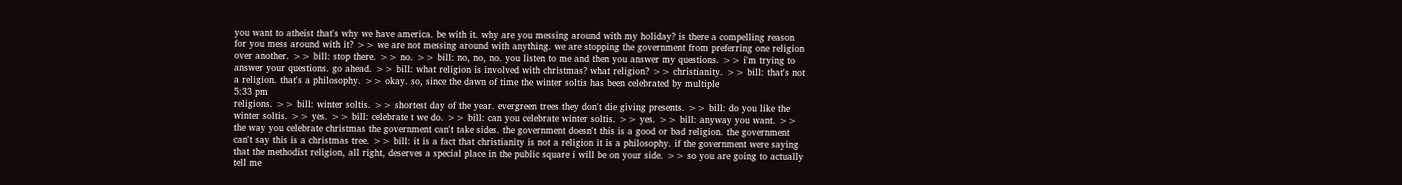you want to atheist that's why we have america. be with it. why are you messing around with my holiday? is there a compelling reason for you mess around with it? >> we are not messing around with anything. we are stopping the government from preferring one religion over another. >> bill: stop there. >> no. >> bill: no, no, no. you listen to me and then you answer my questions. >> i'm trying to answer your questions. go ahead. >> bill: what religion is involved with christmas? what religion? >> christianity. >> bill: that's not a religion. that's a philosophy. >> okay. so, since the dawn of time the winter soltis has been celebrated by multiple
5:33 pm
religions. >> bill: winter soltis. >> shortest day of the year. evergreen trees they don't die giving presents. >> bill: do you like the winter soltis. >> yes. >> bill: celebrate t we do. >> bill: can you celebrate winter soltis. >> yes. >> bill: anyway you want. >> the way you celebrate christmas the government can't take sides. the government doesn't this is a good or bad religion. the government can't say this is a christmas tree. >> bill: it is a fact that christianity is not a religion it is a philosophy. if the government were saying that the methodist religion, all right, deserves a special place in the public square i will be on your side. >> so you are going to actually tell me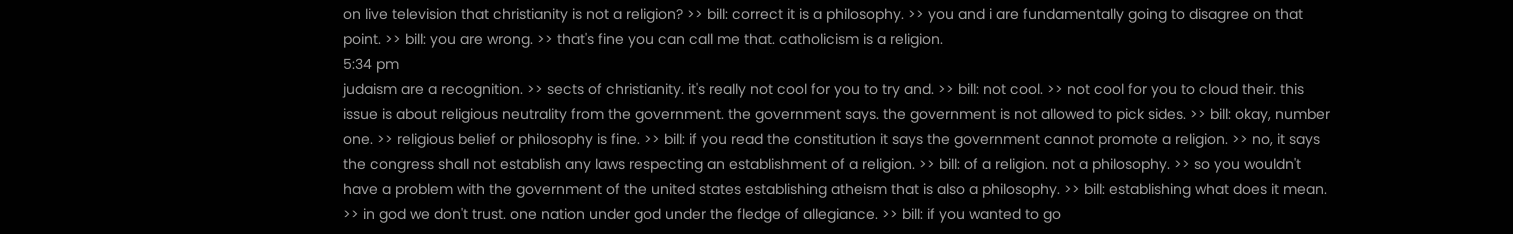on live television that christianity is not a religion? >> bill: correct it is a philosophy. >> you and i are fundamentally going to disagree on that point. >> bill: you are wrong. >> that's fine you can call me that. catholicism is a religion.
5:34 pm
judaism are a recognition. >> sects of christianity. it's really not cool for you to try and. >> bill: not cool. >> not cool for you to cloud their. this issue is about religious neutrality from the government. the government says. the government is not allowed to pick sides. >> bill: okay, number one. >> religious belief or philosophy is fine. >> bill: if you read the constitution it says the government cannot promote a religion. >> no, it says the congress shall not establish any laws respecting an establishment of a religion. >> bill: of a religion. not a philosophy. >> so you wouldn't have a problem with the government of the united states establishing atheism that is also a philosophy. >> bill: establishing what does it mean. >> in god we don't trust. one nation under god under the fledge of allegiance. >> bill: if you wanted to go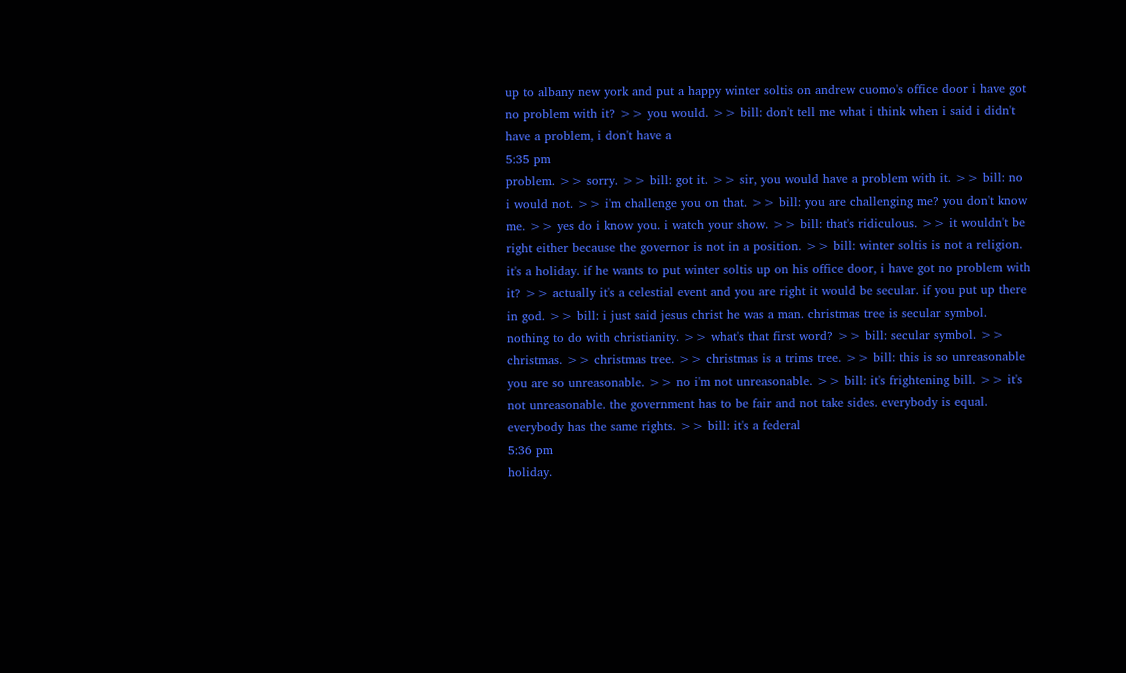up to albany new york and put a happy winter soltis on andrew cuomo's office door i have got no problem with it? >> you would. >> bill: don't tell me what i think when i said i didn't have a problem, i don't have a
5:35 pm
problem. >> sorry. >> bill: got it. >> sir, you would have a problem with it. >> bill: no i would not. >> i'm challenge you on that. >> bill: you are challenging me? you don't know me. >> yes do i know you. i watch your show. >> bill: that's ridiculous. >> it wouldn't be right either because the governor is not in a position. >> bill: winter soltis is not a religion. it's a holiday. if he wants to put winter soltis up on his office door, i have got no problem with it? >> actually it's a celestial event and you are right it would be secular. if you put up there in god. >> bill: i just said jesus christ he was a man. christmas tree is secular symbol. nothing to do with christianity. >> what's that first word? >> bill: secular symbol. >> christmas. >> christmas tree. >> christmas is a trims tree. >> bill: this is so unreasonable you are so unreasonable. >> no i'm not unreasonable. >> bill: it's frightening bill. >> it's not unreasonable. the government has to be fair and not take sides. everybody is equal. everybody has the same rights. >> bill: it's a federal
5:36 pm
holiday.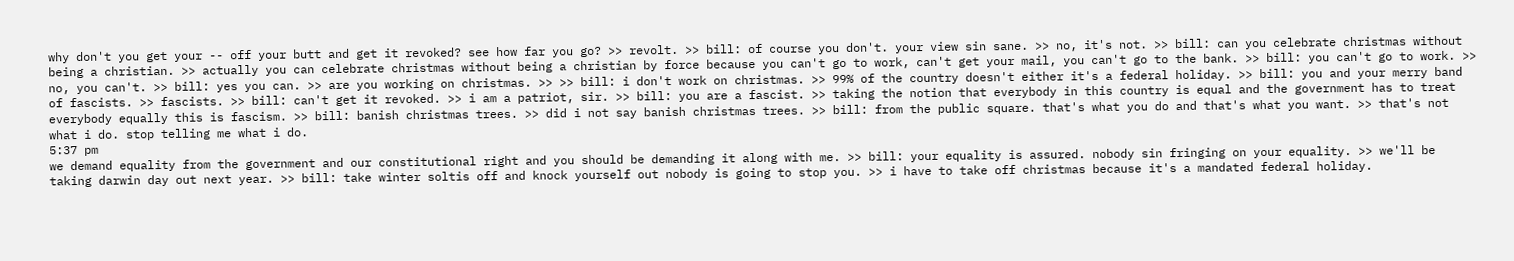why don't you get your -- off your butt and get it revoked? see how far you go? >> revolt. >> bill: of course you don't. your view sin sane. >> no, it's not. >> bill: can you celebrate christmas without being a christian. >> actually you can celebrate christmas without being a christian by force because you can't go to work, can't get your mail, you can't go to the bank. >> bill: you can't go to work. >> no, you can't. >> bill: yes you can. >> are you working on christmas. >> >> bill: i don't work on christmas. >> 99% of the country doesn't either it's a federal holiday. >> bill: you and your merry band of fascists. >> fascists. >> bill: can't get it revoked. >> i am a patriot, sir. >> bill: you are a fascist. >> taking the notion that everybody in this country is equal and the government has to treat everybody equally this is fascism. >> bill: banish christmas trees. >> did i not say banish christmas trees. >> bill: from the public square. that's what you do and that's what you want. >> that's not what i do. stop telling me what i do.
5:37 pm
we demand equality from the government and our constitutional right and you should be demanding it along with me. >> bill: your equality is assured. nobody sin fringing on your equality. >> we'll be taking darwin day out next year. >> bill: take winter soltis off and knock yourself out nobody is going to stop you. >> i have to take off christmas because it's a mandated federal holiday.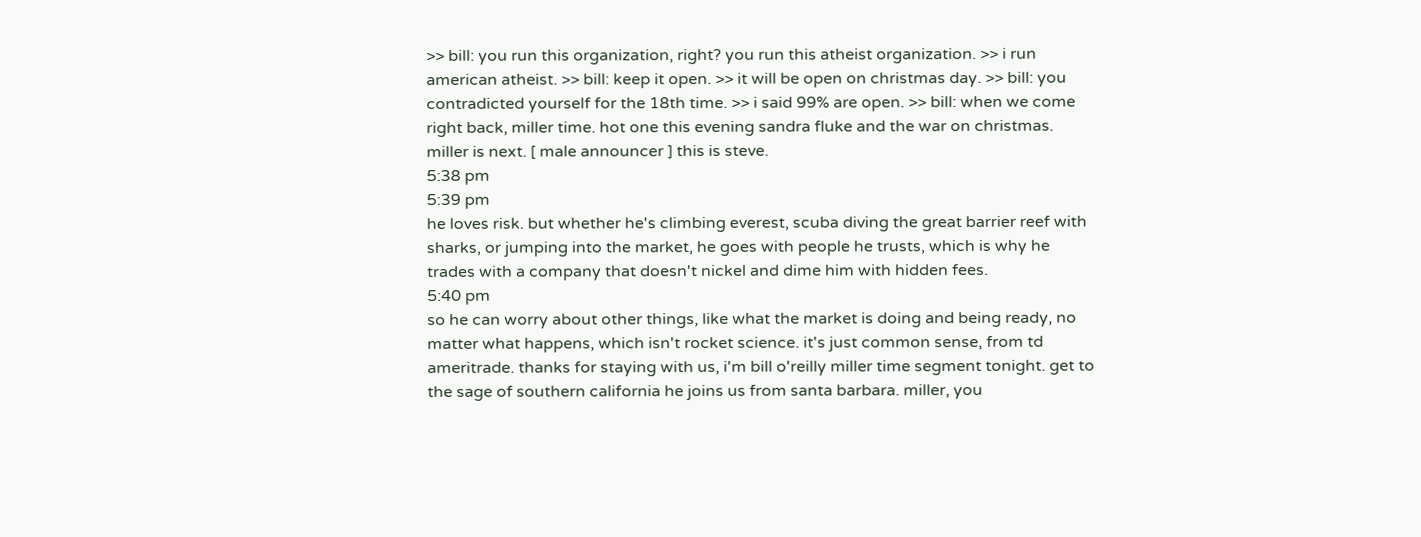>> bill: you run this organization, right? you run this atheist organization. >> i run american atheist. >> bill: keep it open. >> it will be open on christmas day. >> bill: you contradicted yourself for the 18th time. >> i said 99% are open. >> bill: when we come right back, miller time. hot one this evening sandra fluke and the war on christmas. miller is next. [ male announcer ] this is steve.
5:38 pm
5:39 pm
he loves risk. but whether he's climbing everest, scuba diving the great barrier reef with sharks, or jumping into the market, he goes with people he trusts, which is why he trades with a company that doesn't nickel and dime him with hidden fees.
5:40 pm
so he can worry about other things, like what the market is doing and being ready, no matter what happens, which isn't rocket science. it's just common sense, from td ameritrade. thanks for staying with us, i'm bill o'reilly miller time segment tonight. get to the sage of southern california he joins us from santa barbara. miller, you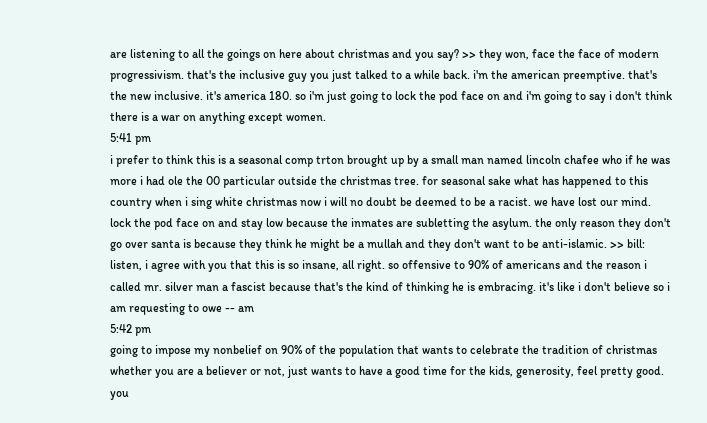are listening to all the goings on here about christmas and you say? >> they won, face the face of modern progressivism. that's the inclusive guy you just talked to a while back. i'm the american preemptive. that's the new inclusive. it's america 180. so i'm just going to lock the pod face on and i'm going to say i don't think there is a war on anything except women.
5:41 pm
i prefer to think this is a seasonal comp trton brought up by a small man named lincoln chafee who if he was more i had ole the 00 particular outside the christmas tree. for seasonal sake what has happened to this country when i sing white christmas now i will no doubt be deemed to be a racist. we have lost our mind. lock the pod face on and stay low because the inmates are subletting the asylum. the only reason they don't go over santa is because they think he might be a mullah and they don't want to be anti-islamic. >> bill: listen, i agree with you that this is so insane, all right. so offensive to 90% of americans and the reason i called mr. silver man a fascist because that's the kind of thinking he is embracing. it's like i don't believe so i am requesting to owe -- am
5:42 pm
going to impose my nonbelief on 90% of the population that wants to celebrate the tradition of christmas whether you are a believer or not, just wants to have a good time for the kids, generosity, feel pretty good. you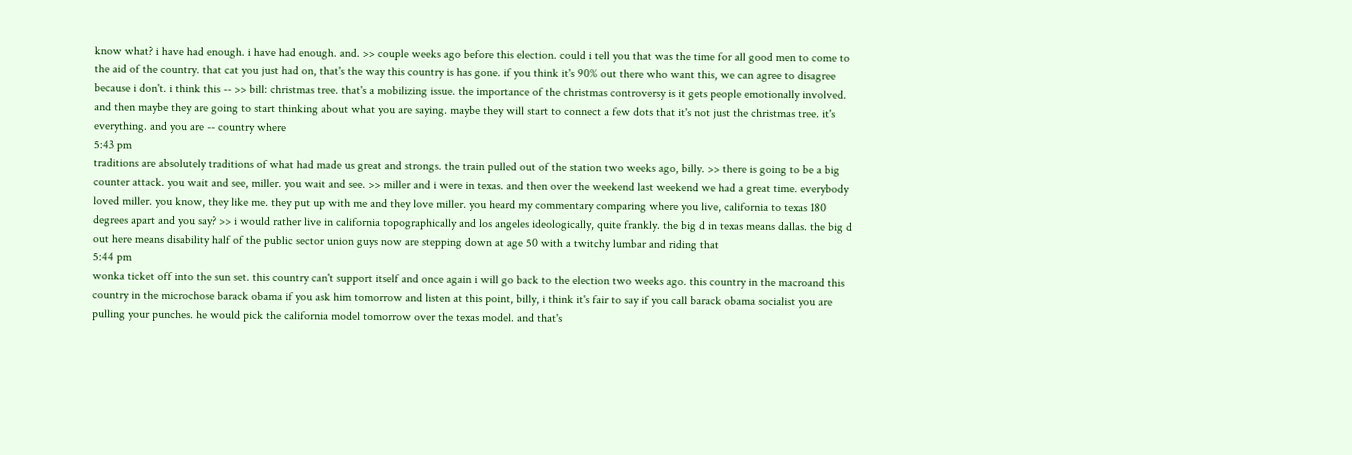know what? i have had enough. i have had enough. and. >> couple weeks ago before this election. could i tell you that was the time for all good men to come to the aid of the country. that cat you just had on, that's the way this country is has gone. if you think it's 90% out there who want this, we can agree to disagree because i don't. i think this -- >> bill: christmas tree. that's a mobilizing issue. the importance of the christmas controversy is it gets people emotionally involved. and then maybe they are going to start thinking about what you are saying. maybe they will start to connect a few dots that it's not just the christmas tree. it's everything. and you are -- country where
5:43 pm
traditions are absolutely traditions of what had made us great and strongs. the train pulled out of the station two weeks ago, billy. >> there is going to be a big counter attack. you wait and see, miller. you wait and see. >> miller and i were in texas. and then over the weekend last weekend we had a great time. everybody loved miller. you know, they like me. they put up with me and they love miller. you heard my commentary comparing where you live, california to texas 180 degrees apart and you say? >> i would rather live in california topographically and los angeles ideologically, quite frankly. the big d in texas means dallas. the big d out here means disability half of the public sector union guys now are stepping down at age 50 with a twitchy lumbar and riding that
5:44 pm
wonka ticket off into the sun set. this country can't support itself and once again i will go back to the election two weeks ago. this country in the macroand this country in the microchose barack obama if you ask him tomorrow and listen at this point, billy, i think it's fair to say if you call barack obama socialist you are pulling your punches. he would pick the california model tomorrow over the texas model. and that's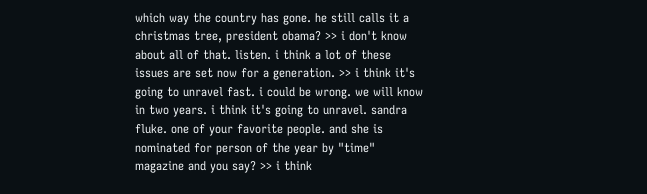which way the country has gone. he still calls it a christmas tree, president obama? >> i don't know about all of that. listen. i think a lot of these issues are set now for a generation. >> i think it's going to unravel fast. i could be wrong. we will know in two years. i think it's going to unravel. sandra fluke. one of your favorite people. and she is nominated for person of the year by "time" magazine and you say? >> i think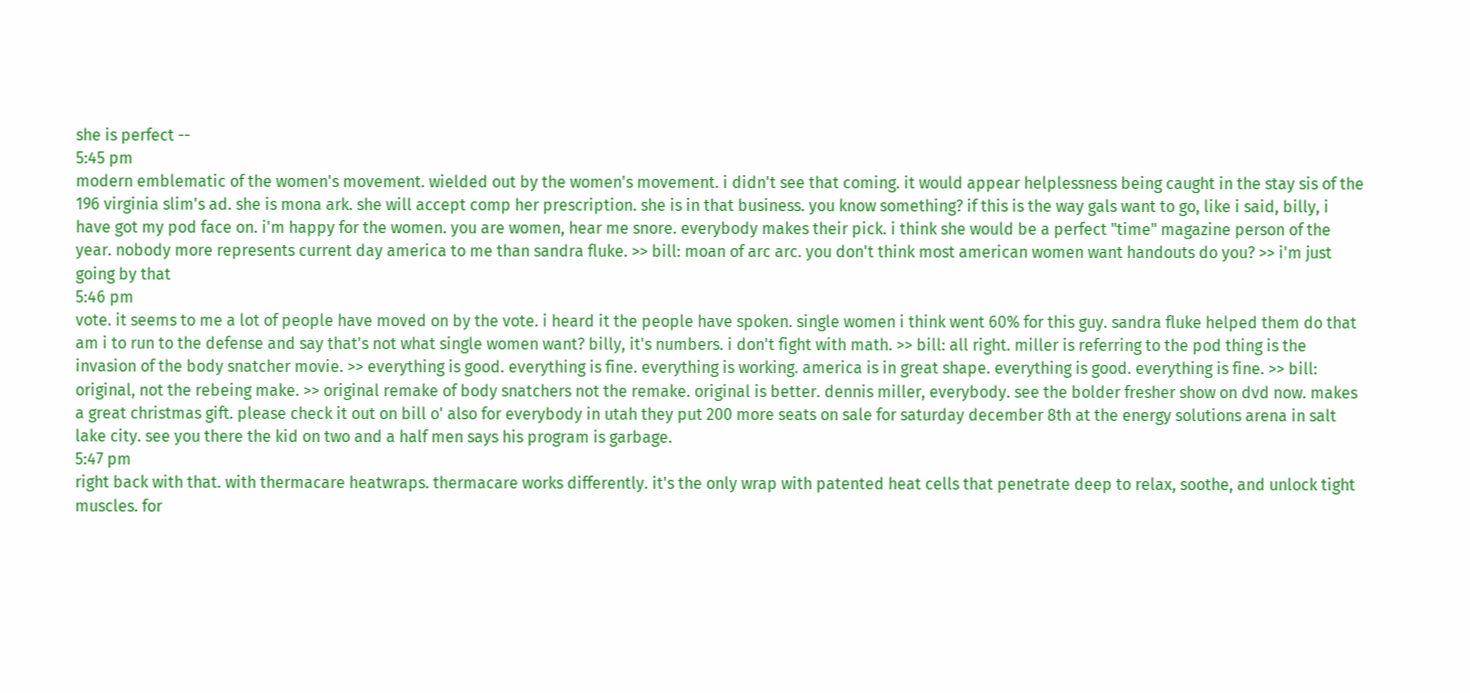she is perfect --
5:45 pm
modern emblematic of the women's movement. wielded out by the women's movement. i didn't see that coming. it would appear helplessness being caught in the stay sis of the 196 virginia slim's ad. she is mona ark. she will accept comp her prescription. she is in that business. you know something? if this is the way gals want to go, like i said, billy, i have got my pod face on. i'm happy for the women. you are women, hear me snore. everybody makes their pick. i think she would be a perfect "time" magazine person of the year. nobody more represents current day america to me than sandra fluke. >> bill: moan of arc arc. you don't think most american women want handouts do you? >> i'm just going by that
5:46 pm
vote. it seems to me a lot of people have moved on by the vote. i heard it the people have spoken. single women i think went 60% for this guy. sandra fluke helped them do that am i to run to the defense and say that's not what single women want? billy, it's numbers. i don't fight with math. >> bill: all right. miller is referring to the pod thing is the invasion of the body snatcher movie. >> everything is good. everything is fine. everything is working. america is in great shape. everything is good. everything is fine. >> bill: original, not the rebeing make. >> original remake of body snatchers not the remake. original is better. dennis miller, everybody. see the bolder fresher show on dvd now. makes a great christmas gift. please check it out on bill o' also for everybody in utah they put 200 more seats on sale for saturday december 8th at the energy solutions arena in salt lake city. see you there the kid on two and a half men says his program is garbage.
5:47 pm
right back with that. with thermacare heatwraps. thermacare works differently. it's the only wrap with patented heat cells that penetrate deep to relax, soothe, and unlock tight muscles. for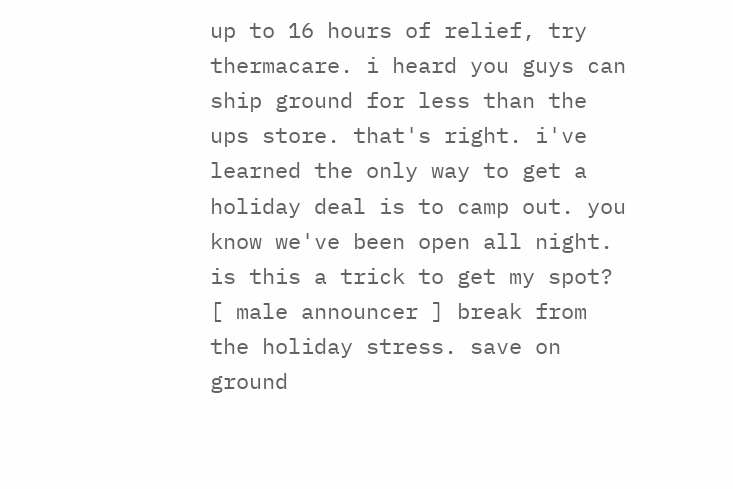up to 16 hours of relief, try thermacare. i heard you guys can ship ground for less than the ups store. that's right. i've learned the only way to get a holiday deal is to camp out. you know we've been open all night. is this a trick to get my spot? [ male announcer ] break from the holiday stress. save on ground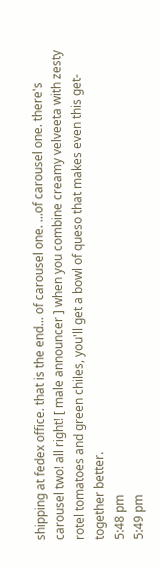shipping at fedex office. that is the end... of carousel one. ...of carousel one. there's carousel two! all right! [ male announcer ] when you combine creamy velveeta with zesty rotel tomatoes and green chiles, you'll get a bowl of queso that makes even this get-together better.
5:48 pm
5:49 pm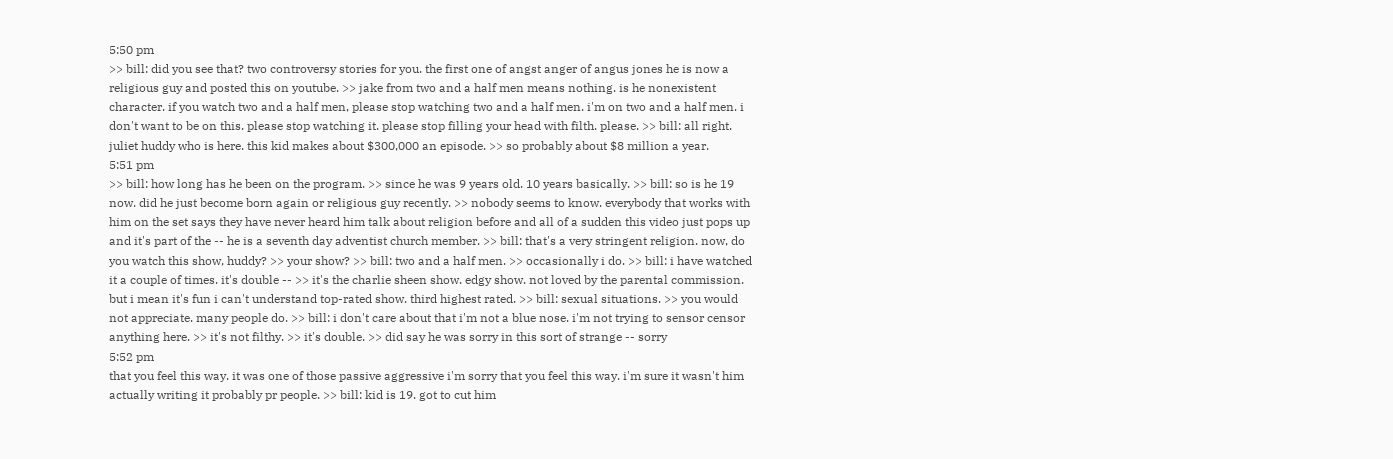5:50 pm
>> bill: did you see that? two controversy stories for you. the first one of angst anger of angus jones he is now a religious guy and posted this on youtube. >> jake from two and a half men means nothing. is he nonexistent character. if you watch two and a half men, please stop watching two and a half men. i'm on two and a half men. i don't want to be on this. please stop watching it. please stop filling your head with filth. please. >> bill: all right. juliet huddy who is here. this kid makes about $300,000 an episode. >> so probably about $8 million a year.
5:51 pm
>> bill: how long has he been on the program. >> since he was 9 years old. 10 years basically. >> bill: so is he 19 now. did he just become born again or religious guy recently. >> nobody seems to know. everybody that works with him on the set says they have never heard him talk about religion before and all of a sudden this video just pops up and it's part of the -- he is a seventh day adventist church member. >> bill: that's a very stringent religion. now, do you watch this show, huddy? >> your show? >> bill: two and a half men. >> occasionally i do. >> bill: i have watched it a couple of times. it's double -- >> it's the charlie sheen show. edgy show. not loved by the parental commission. but i mean it's fun i can't understand top-rated show. third highest rated. >> bill: sexual situations. >> you would not appreciate. many people do. >> bill: i don't care about that i'm not a blue nose. i'm not trying to sensor censor anything here. >> it's not filthy. >> it's double. >> did say he was sorry in this sort of strange -- sorry
5:52 pm
that you feel this way. it was one of those passive aggressive i'm sorry that you feel this way. i'm sure it wasn't him actually writing it probably pr people. >> bill: kid is 19. got to cut him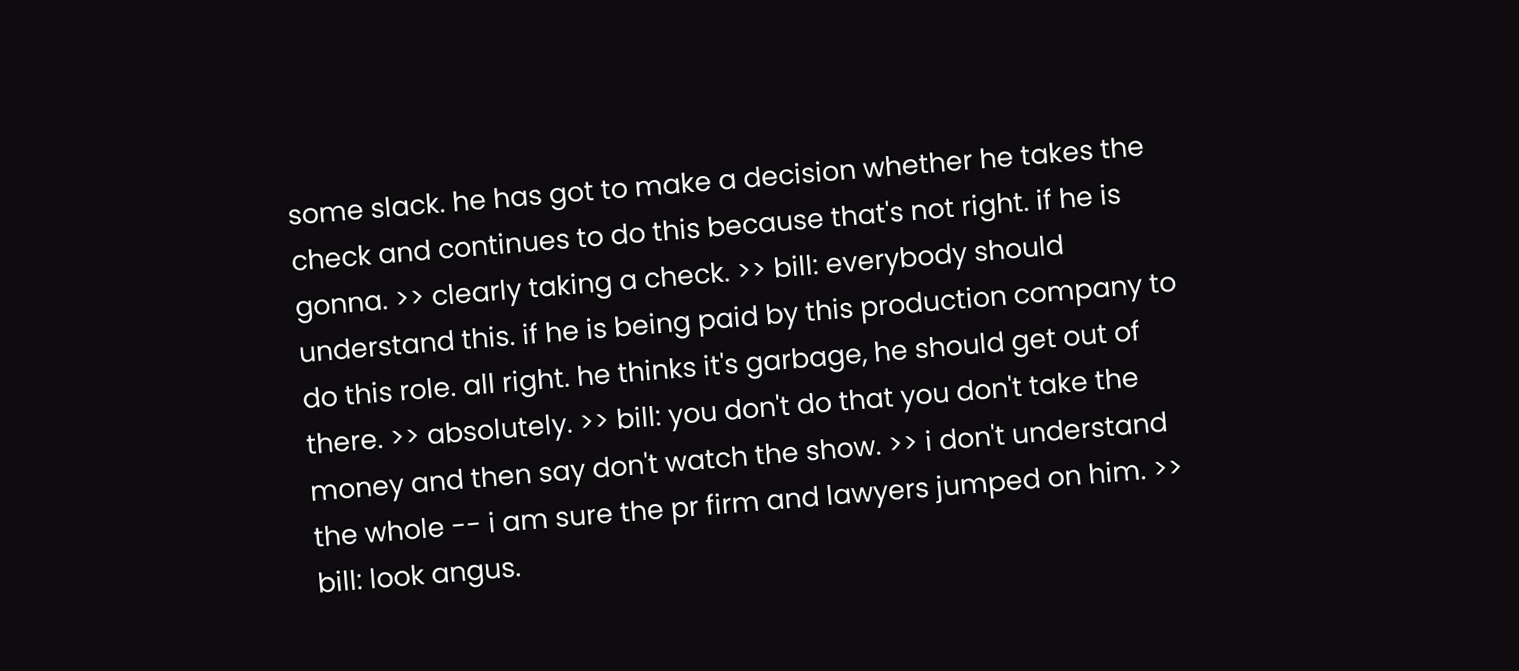some slack. he has got to make a decision whether he takes the check and continues to do this because that's not right. if he is gonna. >> clearly taking a check. >> bill: everybody should understand this. if he is being paid by this production company to do this role. all right. he thinks it's garbage, he should get out of there. >> absolutely. >> bill: you don't do that you don't take the money and then say don't watch the show. >> i don't understand the whole -- i am sure the pr firm and lawyers jumped on him. >> bill: look angus.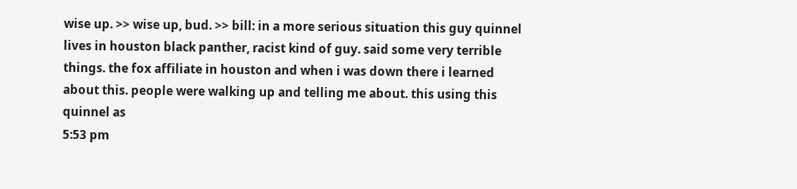wise up. >> wise up, bud. >> bill: in a more serious situation this guy quinnel lives in houston black panther, racist kind of guy. said some very terrible things. the fox affiliate in houston and when i was down there i learned about this. people were walking up and telling me about. this using this quinnel as
5:53 pm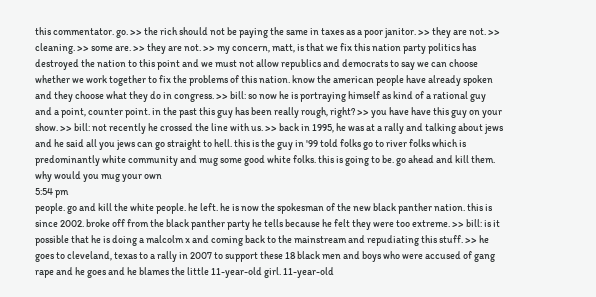this commentator. go. >> the rich should not be paying the same in taxes as a poor janitor. >> they are not. >> cleaning. >> some are. >> they are not. >> my concern, matt, is that we fix this nation party politics has destroyed the nation to this point and we must not allow republics and democrats to say we can choose whether we work together to fix the problems of this nation. know the american people have already spoken and they choose what they do in congress. >> bill: so now he is portraying himself as kind of a rational guy and a point, counter point. in the past this guy has been really rough, right? >> you have have this guy on your show. >> bill: not recently he crossed the line with us. >> back in 1995, he was at a rally and talking about jews and he said all you jews can go straight to hell. this is the guy in '99 told folks go to river folks which is predominantly white community and mug some good white folks. this is going to be. go ahead and kill them. why would you mug your own
5:54 pm
people. go and kill the white people. he left. he is now the spokesman of the new black panther nation. this is since 2002. broke off from the black panther party he tells because he felt they were too extreme. >> bill: is it possible that he is doing a malcolm x and coming back to the mainstream and repudiating this stuff. >> he goes to cleveland, texas to a rally in 2007 to support these 18 black men and boys who were accused of gang rape and he goes and he blames the little 11-year-old girl. 11-year-old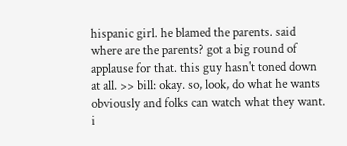hispanic girl. he blamed the parents. said where are the parents? got a big round of applause for that. this guy hasn't toned down at all. >> bill: okay. so, look, do what he wants obviously and folks can watch what they want. i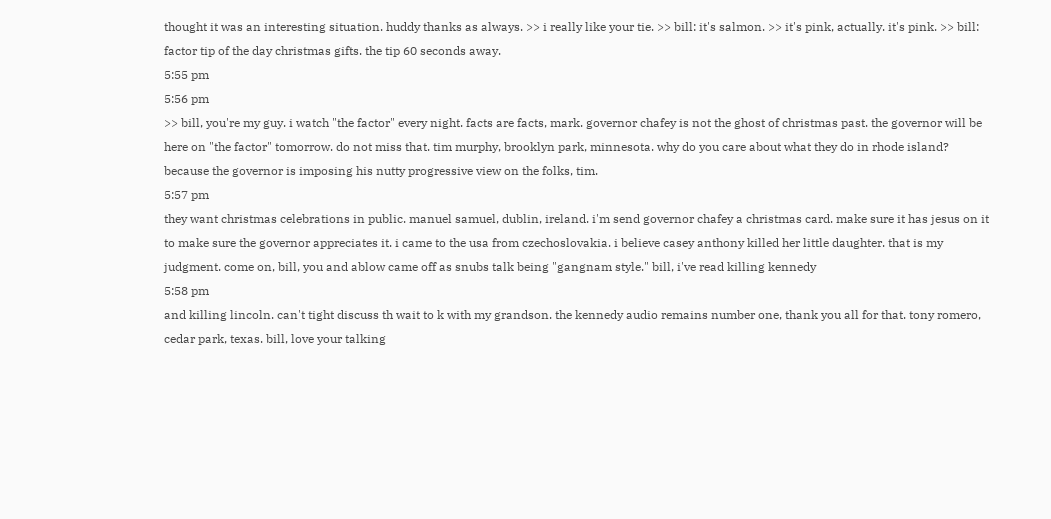thought it was an interesting situation. huddy thanks as always. >> i really like your tie. >> bill: it's salmon. >> it's pink, actually. it's pink. >> bill: factor tip of the day christmas gifts. the tip 60 seconds away.
5:55 pm
5:56 pm
>> bill, you're my guy. i watch "the factor" every night. facts are facts, mark. governor chafey is not the ghost of christmas past. the governor will be here on "the factor" tomorrow. do not miss that. tim murphy, brooklyn park, minnesota. why do you care about what they do in rhode island? because the governor is imposing his nutty progressive view on the folks, tim.
5:57 pm
they want christmas celebrations in public. manuel samuel, dublin, ireland. i'm send governor chafey a christmas card. make sure it has jesus on it to make sure the governor appreciates it. i came to the usa from czechoslovakia. i believe casey anthony killed her little daughter. that is my judgment. come on, bill, you and ablow came off as snubs talk being "gangnam style." bill, i've read killing kennedy
5:58 pm
and killing lincoln. can't tight discuss th wait to k with my grandson. the kennedy audio remains number one, thank you all for that. tony romero, cedar park, texas. bill, love your talking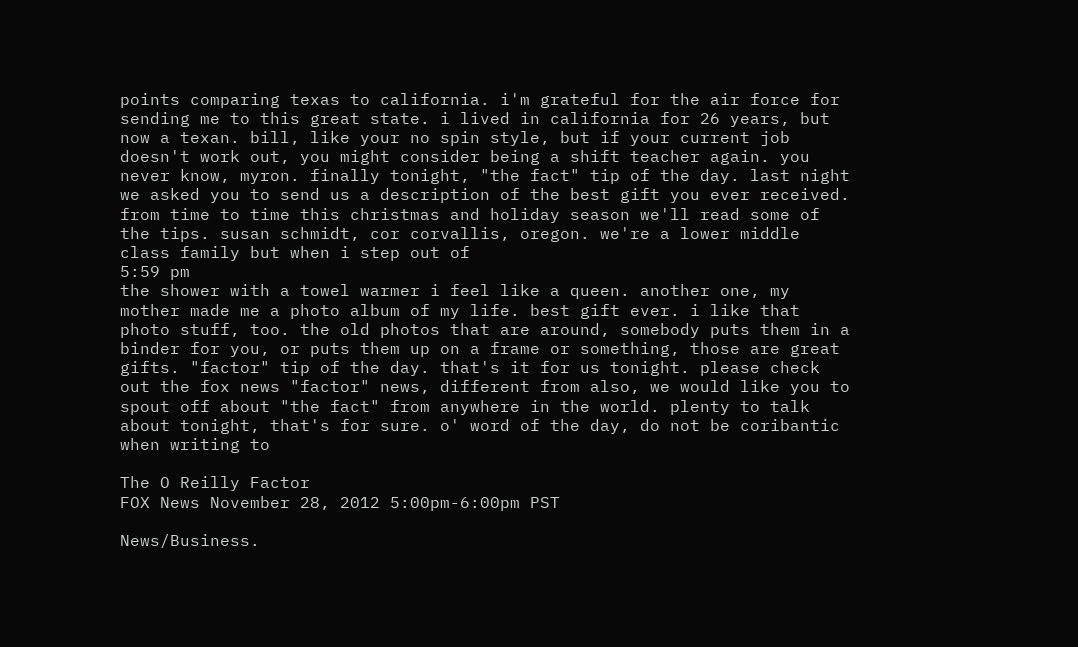points comparing texas to california. i'm grateful for the air force for sending me to this great state. i lived in california for 26 years, but now a texan. bill, like your no spin style, but if your current job doesn't work out, you might consider being a shift teacher again. you never know, myron. finally tonight, "the fact" tip of the day. last night we asked you to send us a description of the best gift you ever received. from time to time this christmas and holiday season we'll read some of the tips. susan schmidt, cor corvallis, oregon. we're a lower middle class family but when i step out of
5:59 pm
the shower with a towel warmer i feel like a queen. another one, my mother made me a photo album of my life. best gift ever. i like that photo stuff, too. the old photos that are around, somebody puts them in a binder for you, or puts them up on a frame or something, those are great gifts. "factor" tip of the day. that's it for us tonight. please check out the fox news "factor" news, different from also, we would like you to spout off about "the fact" from anywhere in the world. plenty to talk about tonight, that's for sure. o' word of the day, do not be coribantic when writing to

The O Reilly Factor
FOX News November 28, 2012 5:00pm-6:00pm PST

News/Business.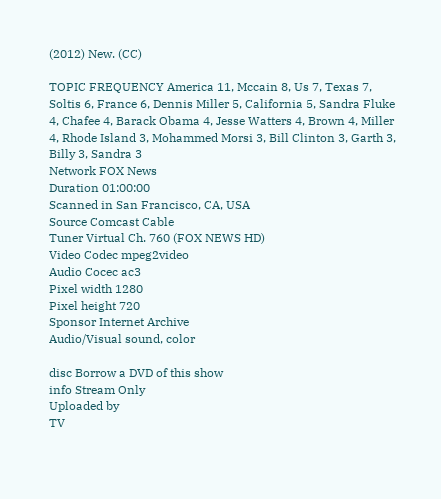(2012) New. (CC)

TOPIC FREQUENCY America 11, Mccain 8, Us 7, Texas 7, Soltis 6, France 6, Dennis Miller 5, California 5, Sandra Fluke 4, Chafee 4, Barack Obama 4, Jesse Watters 4, Brown 4, Miller 4, Rhode Island 3, Mohammed Morsi 3, Bill Clinton 3, Garth 3, Billy 3, Sandra 3
Network FOX News
Duration 01:00:00
Scanned in San Francisco, CA, USA
Source Comcast Cable
Tuner Virtual Ch. 760 (FOX NEWS HD)
Video Codec mpeg2video
Audio Cocec ac3
Pixel width 1280
Pixel height 720
Sponsor Internet Archive
Audio/Visual sound, color

disc Borrow a DVD of this show
info Stream Only
Uploaded by
TV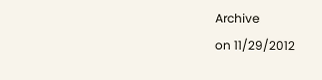Archive
on 11/29/2012